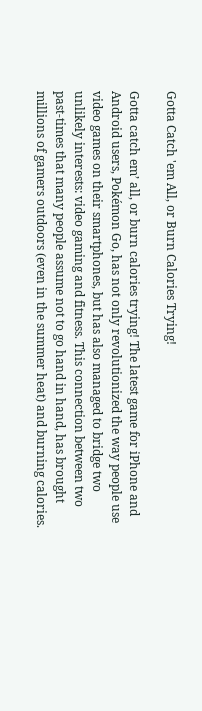Gotta Catch 'em All, or Burn Calories Trying!

Gotta catch em’ all, or burn calories trying! The latest game for iPhone and Android users, Pokémon Go, has not only revolutionized the way people use video games on their smartphones, but has also managed to bridge two unlikely interests: video gaming and fitness. This connection between two past-times that many people assume not to go hand in hand, has brought millions of gamers outdoors (even in the summer heat) and burning calories.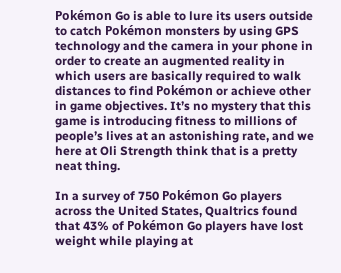Pokémon Go is able to lure its users outside to catch Pokémon monsters by using GPS technology and the camera in your phone in order to create an augmented reality in which users are basically required to walk distances to find Pokémon or achieve other in game objectives. It’s no mystery that this game is introducing fitness to millions of people’s lives at an astonishing rate, and we here at Oli Strength think that is a pretty neat thing.

In a survey of 750 Pokémon Go players across the United States, Qualtrics found that 43% of Pokémon Go players have lost weight while playing at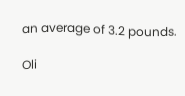an average of 3.2 pounds.

Oli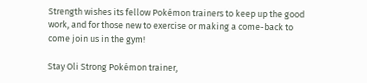Strength wishes its fellow Pokémon trainers to keep up the good work, and for those new to exercise or making a come-back to come join us in the gym!

Stay Oli Strong Pokémon trainer,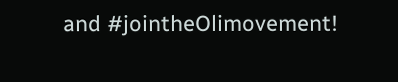and #jointheOlimovement!